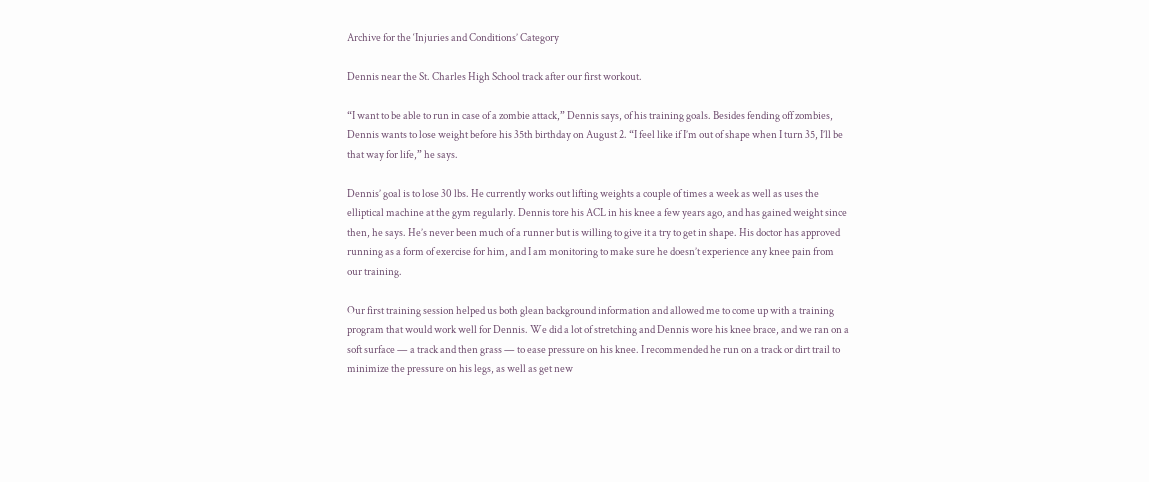Archive for the ‘Injuries and Conditions’ Category

Dennis near the St. Charles High School track after our first workout.

“I want to be able to run in case of a zombie attack,” Dennis says, of his training goals. Besides fending off zombies, Dennis wants to lose weight before his 35th birthday on August 2. “I feel like if I’m out of shape when I turn 35, I’ll be that way for life,” he says.

Dennis’ goal is to lose 30 lbs. He currently works out lifting weights a couple of times a week as well as uses the elliptical machine at the gym regularly. Dennis tore his ACL in his knee a few years ago, and has gained weight since then, he says. He’s never been much of a runner but is willing to give it a try to get in shape. His doctor has approved running as a form of exercise for him, and I am monitoring to make sure he doesn’t experience any knee pain from our training.

Our first training session helped us both glean background information and allowed me to come up with a training program that would work well for Dennis. We did a lot of stretching and Dennis wore his knee brace, and we ran on a soft surface — a track and then grass — to ease pressure on his knee. I recommended he run on a track or dirt trail to minimize the pressure on his legs, as well as get new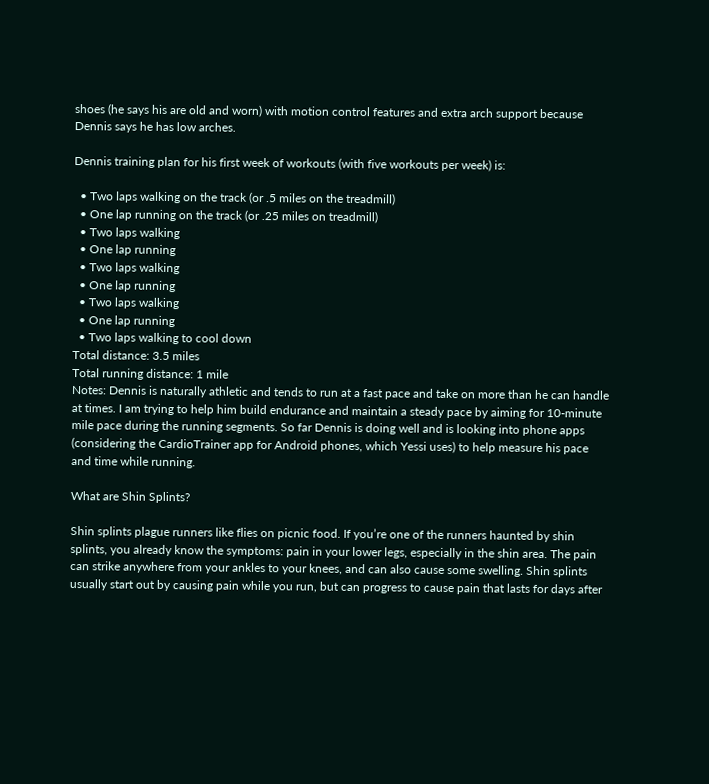shoes (he says his are old and worn) with motion control features and extra arch support because Dennis says he has low arches.

Dennis training plan for his first week of workouts (with five workouts per week) is:

  • Two laps walking on the track (or .5 miles on the treadmill)
  • One lap running on the track (or .25 miles on treadmill)
  • Two laps walking
  • One lap running
  • Two laps walking
  • One lap running
  • Two laps walking
  • One lap running
  • Two laps walking to cool down
Total distance: 3.5 miles
Total running distance: 1 mile
Notes: Dennis is naturally athletic and tends to run at a fast pace and take on more than he can handle at times. I am trying to help him build endurance and maintain a steady pace by aiming for 10-minute mile pace during the running segments. So far Dennis is doing well and is looking into phone apps (considering the CardioTrainer app for Android phones, which Yessi uses) to help measure his pace and time while running.

What are Shin Splints?

Shin splints plague runners like flies on picnic food. If you’re one of the runners haunted by shin splints, you already know the symptoms: pain in your lower legs, especially in the shin area. The pain can strike anywhere from your ankles to your knees, and can also cause some swelling. Shin splints usually start out by causing pain while you run, but can progress to cause pain that lasts for days after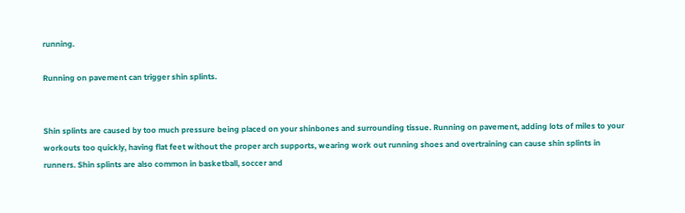running.

Running on pavement can trigger shin splints.


Shin splints are caused by too much pressure being placed on your shinbones and surrounding tissue. Running on pavement, adding lots of miles to your workouts too quickly, having flat feet without the proper arch supports, wearing work out running shoes and overtraining can cause shin splints in runners. Shin splints are also common in basketball, soccer and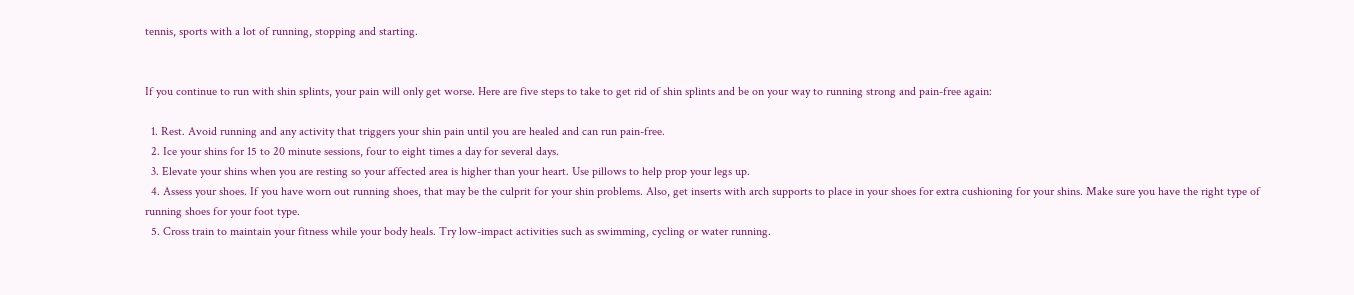tennis, sports with a lot of running, stopping and starting.


If you continue to run with shin splints, your pain will only get worse. Here are five steps to take to get rid of shin splints and be on your way to running strong and pain-free again:

  1. Rest. Avoid running and any activity that triggers your shin pain until you are healed and can run pain-free.
  2. Ice your shins for 15 to 20 minute sessions, four to eight times a day for several days.
  3. Elevate your shins when you are resting so your affected area is higher than your heart. Use pillows to help prop your legs up.
  4. Assess your shoes. If you have worn out running shoes, that may be the culprit for your shin problems. Also, get inserts with arch supports to place in your shoes for extra cushioning for your shins. Make sure you have the right type of running shoes for your foot type.
  5. Cross train to maintain your fitness while your body heals. Try low-impact activities such as swimming, cycling or water running.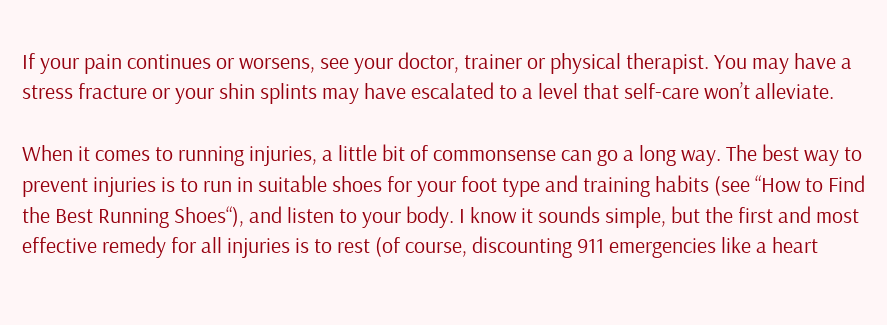If your pain continues or worsens, see your doctor, trainer or physical therapist. You may have a stress fracture or your shin splints may have escalated to a level that self-care won’t alleviate.

When it comes to running injuries, a little bit of commonsense can go a long way. The best way to prevent injuries is to run in suitable shoes for your foot type and training habits (see “How to Find the Best Running Shoes“), and listen to your body. I know it sounds simple, but the first and most effective remedy for all injuries is to rest (of course, discounting 911 emergencies like a heart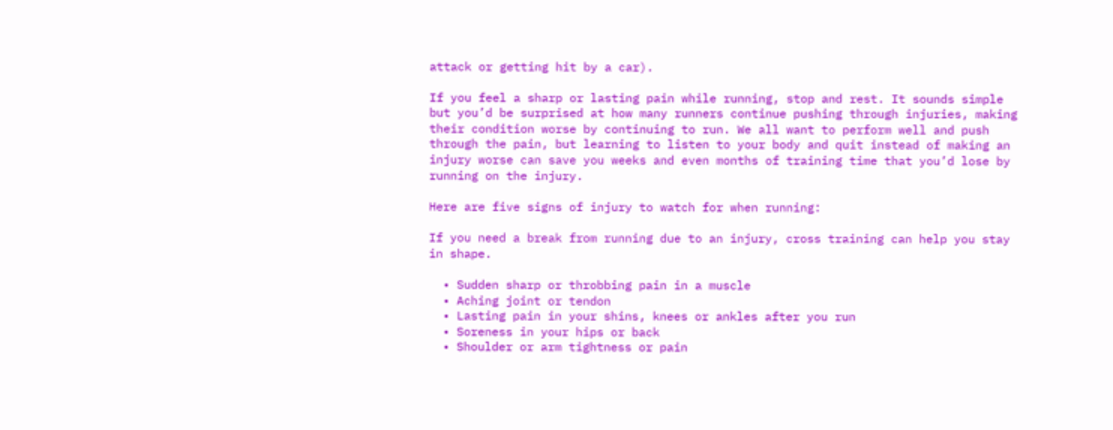attack or getting hit by a car).

If you feel a sharp or lasting pain while running, stop and rest. It sounds simple but you’d be surprised at how many runners continue pushing through injuries, making their condition worse by continuing to run. We all want to perform well and push through the pain, but learning to listen to your body and quit instead of making an injury worse can save you weeks and even months of training time that you’d lose by running on the injury.

Here are five signs of injury to watch for when running:

If you need a break from running due to an injury, cross training can help you stay in shape.

  • Sudden sharp or throbbing pain in a muscle
  • Aching joint or tendon
  • Lasting pain in your shins, knees or ankles after you run
  • Soreness in your hips or back
  • Shoulder or arm tightness or pain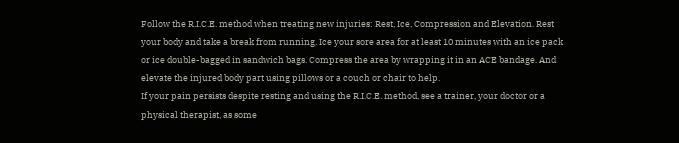Follow the R.I.C.E. method when treating new injuries: Rest, Ice, Compression and Elevation. Rest your body and take a break from running. Ice your sore area for at least 10 minutes with an ice pack or ice double-bagged in sandwich bags. Compress the area by wrapping it in an ACE bandage. And elevate the injured body part using pillows or a couch or chair to help.
If your pain persists despite resting and using the R.I.C.E. method, see a trainer, your doctor or a physical therapist, as some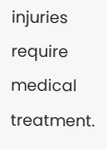injuries require medical treatment.